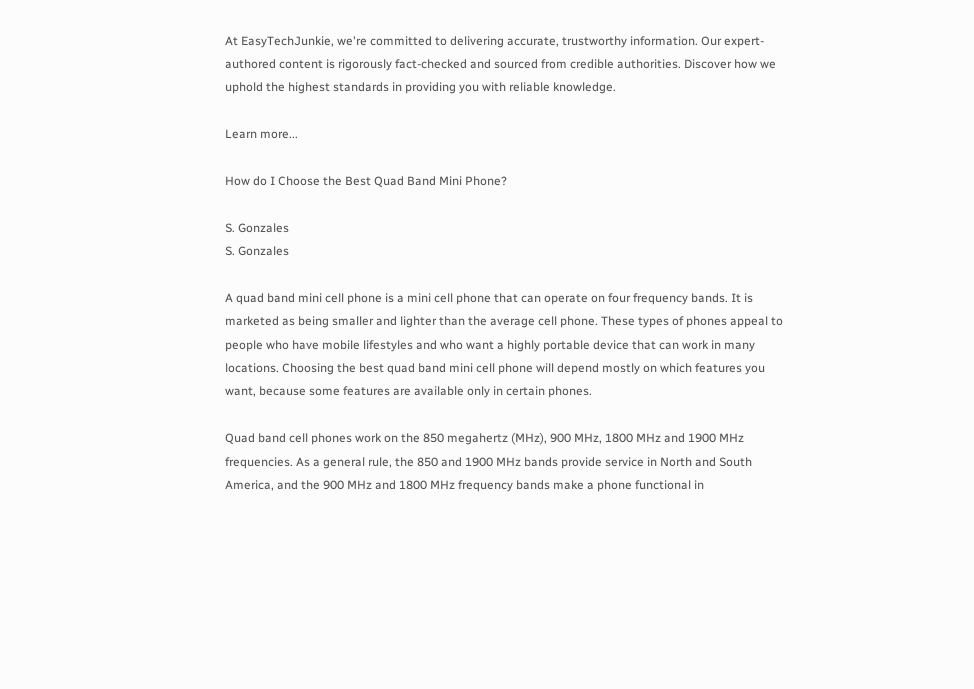At EasyTechJunkie, we're committed to delivering accurate, trustworthy information. Our expert-authored content is rigorously fact-checked and sourced from credible authorities. Discover how we uphold the highest standards in providing you with reliable knowledge.

Learn more...

How do I Choose the Best Quad Band Mini Phone?

S. Gonzales
S. Gonzales

A quad band mini cell phone is a mini cell phone that can operate on four frequency bands. It is marketed as being smaller and lighter than the average cell phone. These types of phones appeal to people who have mobile lifestyles and who want a highly portable device that can work in many locations. Choosing the best quad band mini cell phone will depend mostly on which features you want, because some features are available only in certain phones.

Quad band cell phones work on the 850 megahertz (MHz), 900 MHz, 1800 MHz and 1900 MHz frequencies. As a general rule, the 850 and 1900 MHz bands provide service in North and South America, and the 900 MHz and 1800 MHz frequency bands make a phone functional in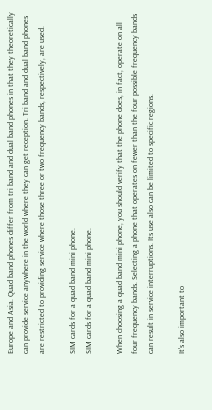Europe and Asia. Quad band phones differ from tri band and dual band phones in that they theoretically can provide service anywhere in the world where they can get reception. Tri band and dual band phones are restricted to providing service where those three or two frequency bands, respectively, are used.

SIM cards for a quad band mini phone.
SIM cards for a quad band mini phone.

When choosing a quad band mini phone, you should verify that the phone does, in fact, operate on all four frequency bands. Selecting a phone that operates on fewer than the four possible frequency bands can result in service interruptions. Its use also can be limited to specific regions.

It's also important to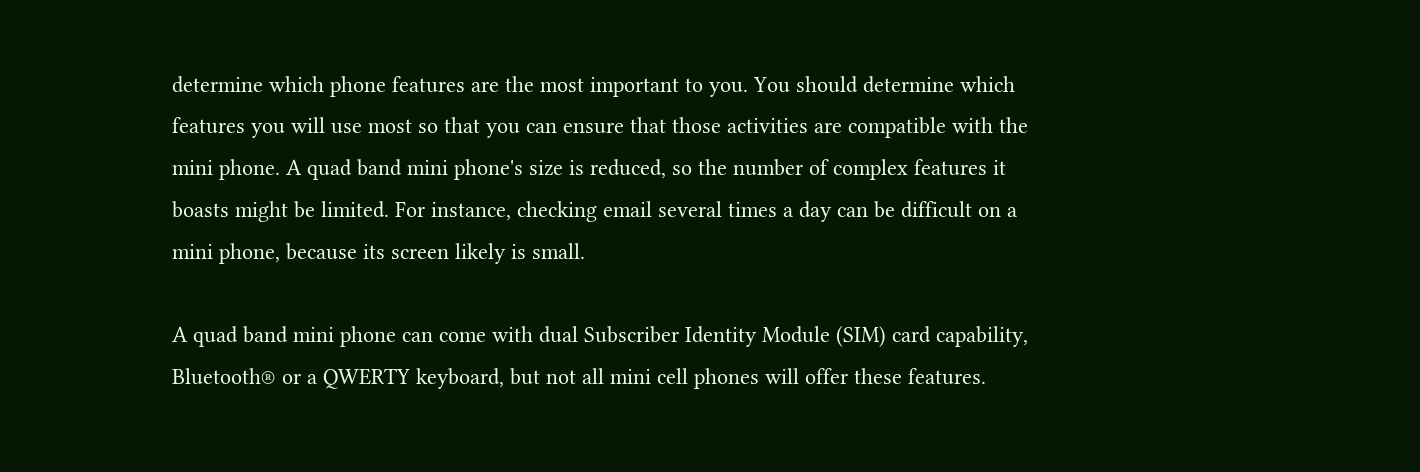determine which phone features are the most important to you. You should determine which features you will use most so that you can ensure that those activities are compatible with the mini phone. A quad band mini phone's size is reduced, so the number of complex features it boasts might be limited. For instance, checking email several times a day can be difficult on a mini phone, because its screen likely is small.

A quad band mini phone can come with dual Subscriber Identity Module (SIM) card capability, Bluetooth® or a QWERTY keyboard, but not all mini cell phones will offer these features.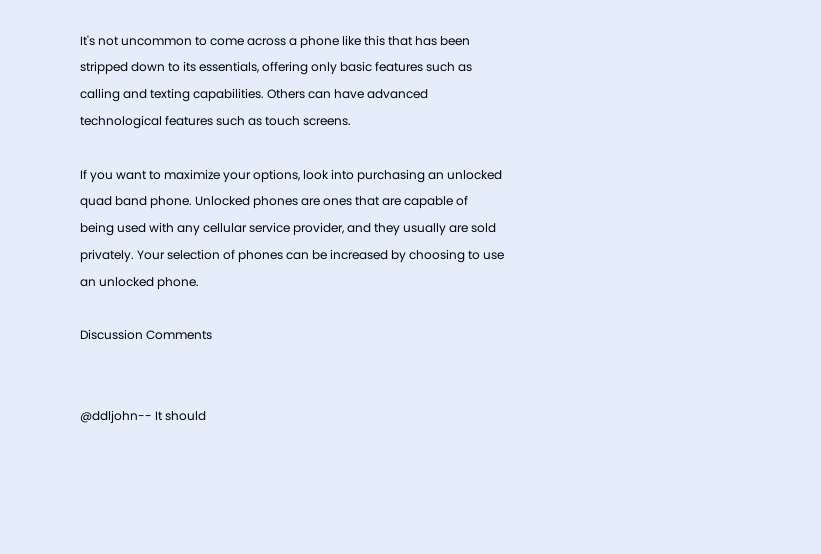It's not uncommon to come across a phone like this that has been stripped down to its essentials, offering only basic features such as calling and texting capabilities. Others can have advanced technological features such as touch screens.

If you want to maximize your options, look into purchasing an unlocked quad band phone. Unlocked phones are ones that are capable of being used with any cellular service provider, and they usually are sold privately. Your selection of phones can be increased by choosing to use an unlocked phone.

Discussion Comments


@ddljohn-- It should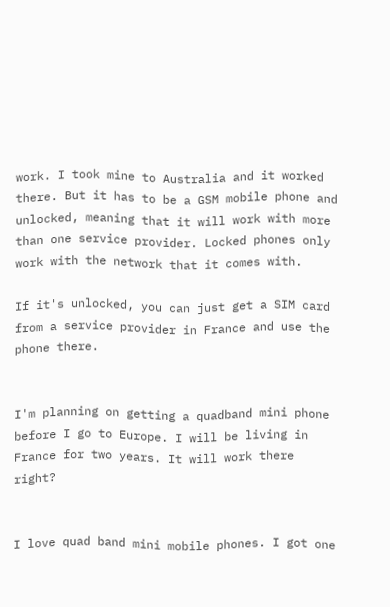work. I took mine to Australia and it worked there. But it has to be a GSM mobile phone and unlocked, meaning that it will work with more than one service provider. Locked phones only work with the network that it comes with.

If it's unlocked, you can just get a SIM card from a service provider in France and use the phone there.


I'm planning on getting a quadband mini phone before I go to Europe. I will be living in France for two years. It will work there right?


I love quad band mini mobile phones. I got one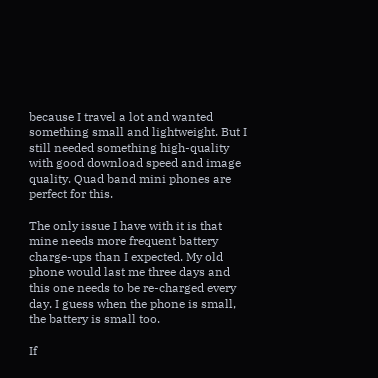because I travel a lot and wanted something small and lightweight. But I still needed something high-quality with good download speed and image quality. Quad band mini phones are perfect for this.

The only issue I have with it is that mine needs more frequent battery charge-ups than I expected. My old phone would last me three days and this one needs to be re-charged every day. I guess when the phone is small, the battery is small too.

If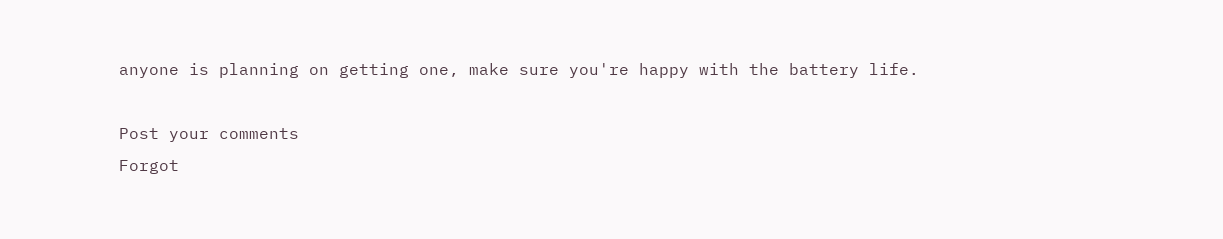anyone is planning on getting one, make sure you're happy with the battery life.

Post your comments
Forgot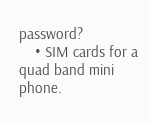password?
    • SIM cards for a quad band mini phone.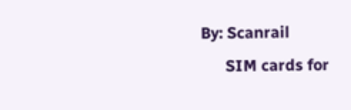By: Scanrail
      SIM cards for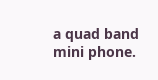a quad band mini phone.